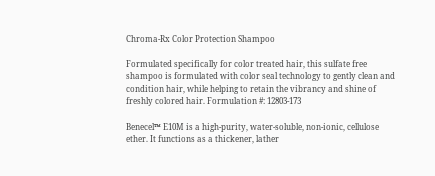Chroma-Rx Color Protection Shampoo

Formulated specifically for color treated hair, this sulfate free shampoo is formulated with color seal technology to gently clean and condition hair, while helping to retain the vibrancy and shine of freshly colored hair. Formulation #: 12803-173

Benecel™ E10M is a high-purity, water-soluble, non-ionic, cellulose ether. It functions as a thickener, lather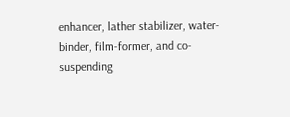enhancer, lather stabilizer, water-binder, film-former, and co-suspending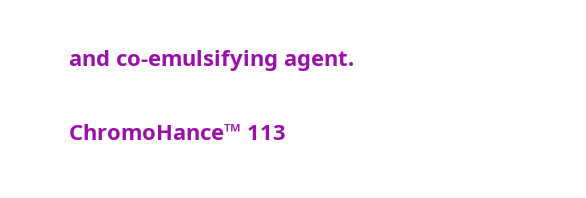and co-emulsifying agent.

ChromoHance™ 113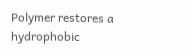Polymer restores a hydrophobic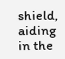shield, aiding in the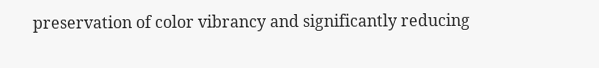preservation of color vibrancy and significantly reducing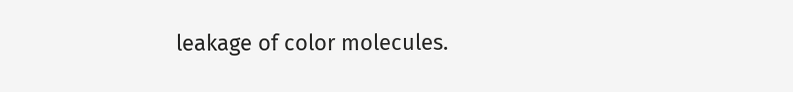leakage of color molecules.